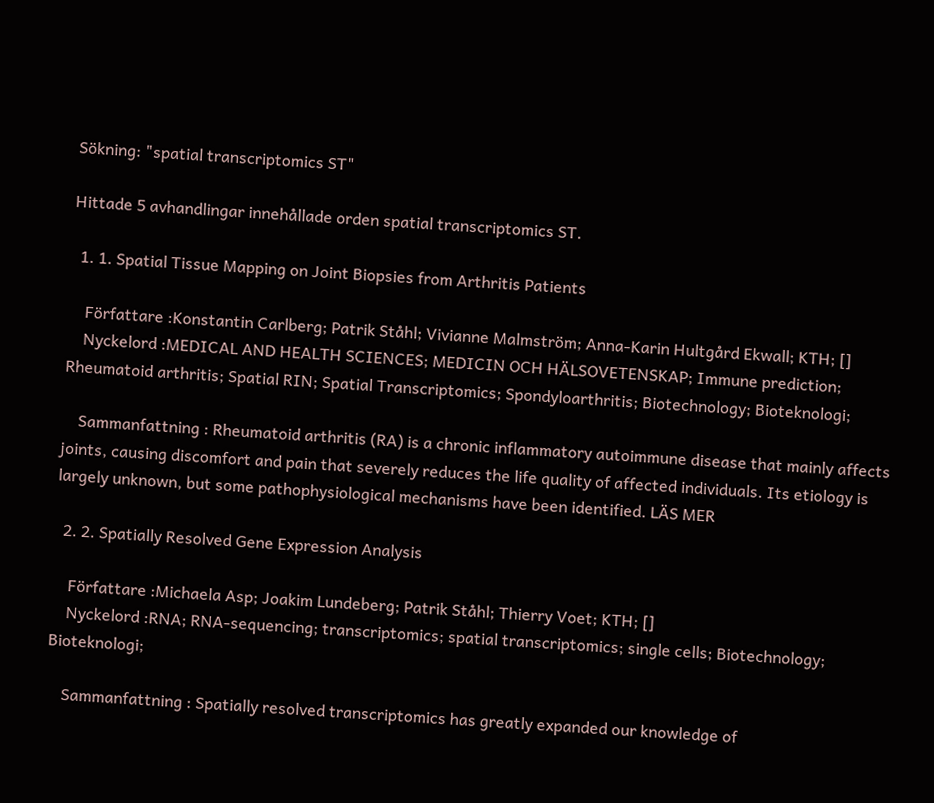Sökning: "spatial transcriptomics ST"

Hittade 5 avhandlingar innehållade orden spatial transcriptomics ST.

  1. 1. Spatial Tissue Mapping on Joint Biopsies from Arthritis Patients

    Författare :Konstantin Carlberg; Patrik Ståhl; Vivianne Malmström; Anna-Karin Hultgård Ekwall; KTH; []
    Nyckelord :MEDICAL AND HEALTH SCIENCES; MEDICIN OCH HÄLSOVETENSKAP; Immune prediction; Rheumatoid arthritis; Spatial RIN; Spatial Transcriptomics; Spondyloarthritis; Biotechnology; Bioteknologi;

    Sammanfattning : Rheumatoid arthritis (RA) is a chronic inflammatory autoimmune disease that mainly affects joints, causing discomfort and pain that severely reduces the life quality of affected individuals. Its etiology is largely unknown, but some pathophysiological mechanisms have been identified. LÄS MER

  2. 2. Spatially Resolved Gene Expression Analysis

    Författare :Michaela Asp; Joakim Lundeberg; Patrik Ståhl; Thierry Voet; KTH; []
    Nyckelord :RNA; RNA-sequencing; transcriptomics; spatial transcriptomics; single cells; Biotechnology; Bioteknologi;

    Sammanfattning : Spatially resolved transcriptomics has greatly expanded our knowledge of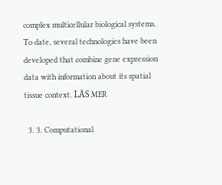complex multicellular biological systems. To date, several technologies have been developed that combine gene expression data with information about its spatial tissue context. LÄS MER

  3. 3. Computational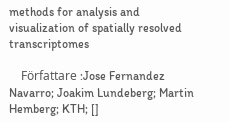methods for analysis and visualization of spatially resolved transcriptomes

    Författare :Jose Fernandez Navarro; Joakim Lundeberg; Martin Hemberg; KTH; []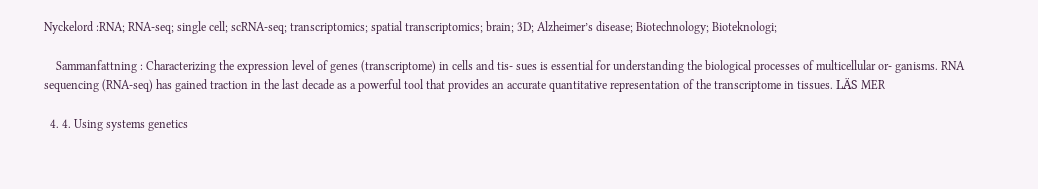Nyckelord :RNA; RNA-seq; single cell; scRNA-seq; transcriptomics; spatial transcriptomics; brain; 3D; Alzheimer’s disease; Biotechnology; Bioteknologi;

    Sammanfattning : Characterizing the expression level of genes (transcriptome) in cells and tis- sues is essential for understanding the biological processes of multicellular or- ganisms. RNA sequencing (RNA-seq) has gained traction in the last decade as a powerful tool that provides an accurate quantitative representation of the transcriptome in tissues. LÄS MER

  4. 4. Using systems genetics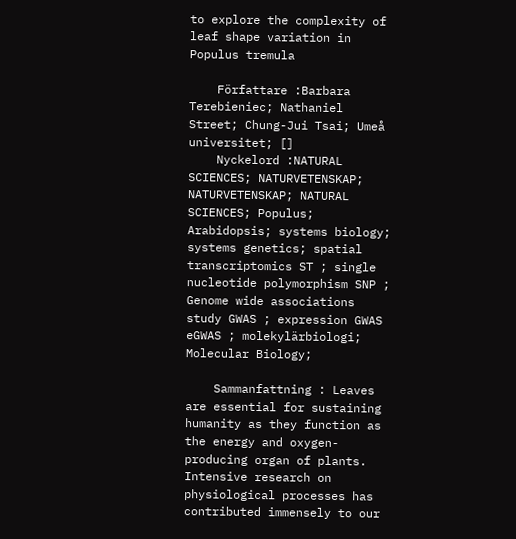to explore the complexity of leaf shape variation in Populus tremula

    Författare :Barbara Terebieniec; Nathaniel Street; Chung-Jui Tsai; Umeå universitet; []
    Nyckelord :NATURAL SCIENCES; NATURVETENSKAP; NATURVETENSKAP; NATURAL SCIENCES; Populus; Arabidopsis; systems biology; systems genetics; spatial transcriptomics ST ; single nucleotide polymorphism SNP ; Genome wide associations study GWAS ; expression GWAS eGWAS ; molekylärbiologi; Molecular Biology;

    Sammanfattning : Leaves are essential for sustaining humanity as they function as the energy and oxygen-producing organ of plants. Intensive research on physiological processes has contributed immensely to our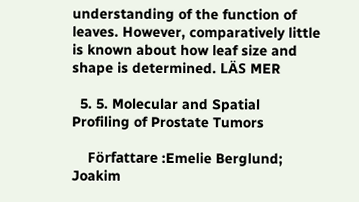understanding of the function of leaves. However, comparatively little is known about how leaf size and shape is determined. LÄS MER

  5. 5. Molecular and Spatial Profiling of Prostate Tumors

    Författare :Emelie Berglund; Joakim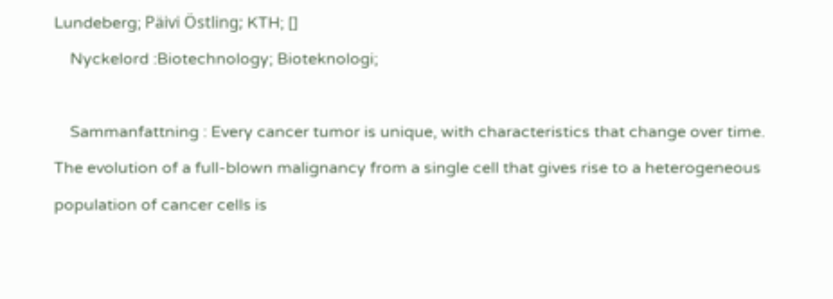Lundeberg; Päivi Östling; KTH; []
    Nyckelord :Biotechnology; Bioteknologi;

    Sammanfattning : Every cancer tumor is unique, with characteristics that change over time. The evolution of a full-blown malignancy from a single cell that gives rise to a heterogeneous population of cancer cells is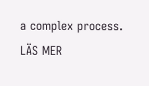a complex process. LÄS MER